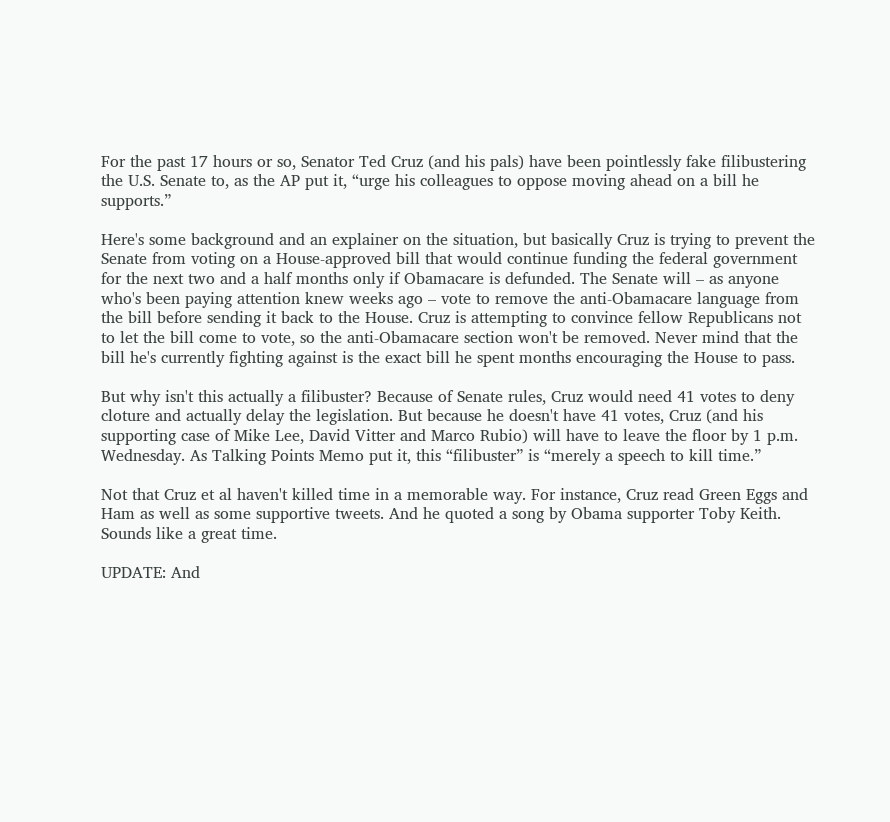For the past 17 hours or so, Senator Ted Cruz (and his pals) have been pointlessly fake filibustering the U.S. Senate to, as the AP put it, “urge his colleagues to oppose moving ahead on a bill he supports.”

Here's some background and an explainer on the situation, but basically Cruz is trying to prevent the Senate from voting on a House-approved bill that would continue funding the federal government for the next two and a half months only if Obamacare is defunded. The Senate will – as anyone who's been paying attention knew weeks ago – vote to remove the anti-Obamacare language from the bill before sending it back to the House. Cruz is attempting to convince fellow Republicans not to let the bill come to vote, so the anti-Obamacare section won't be removed. Never mind that the bill he's currently fighting against is the exact bill he spent months encouraging the House to pass.

But why isn't this actually a filibuster? Because of Senate rules, Cruz would need 41 votes to deny cloture and actually delay the legislation. But because he doesn't have 41 votes, Cruz (and his supporting case of Mike Lee, David Vitter and Marco Rubio) will have to leave the floor by 1 p.m. Wednesday. As Talking Points Memo put it, this “filibuster” is “merely a speech to kill time.”

Not that Cruz et al haven't killed time in a memorable way. For instance, Cruz read Green Eggs and Ham as well as some supportive tweets. And he quoted a song by Obama supporter Toby Keith. Sounds like a great time.

UPDATE: And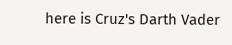here is Cruz's Darth Vader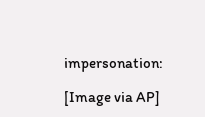impersonation:

[Image via AP]